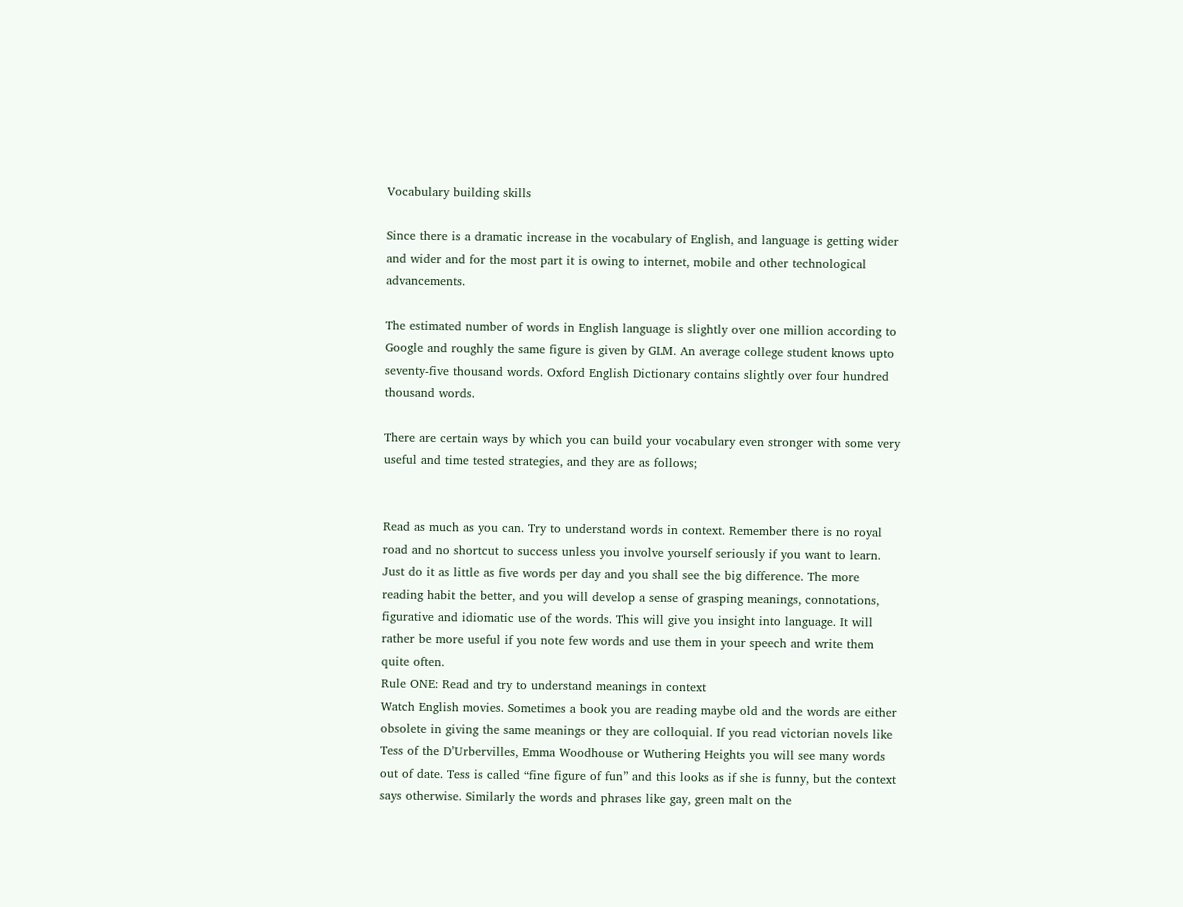Vocabulary building skills

Since there is a dramatic increase in the vocabulary of English, and language is getting wider and wider and for the most part it is owing to internet, mobile and other technological advancements.

The estimated number of words in English language is slightly over one million according to Google and roughly the same figure is given by GLM. An average college student knows upto seventy-five thousand words. Oxford English Dictionary contains slightly over four hundred thousand words.

There are certain ways by which you can build your vocabulary even stronger with some very useful and time tested strategies, and they are as follows;


Read as much as you can. Try to understand words in context. Remember there is no royal road and no shortcut to success unless you involve yourself seriously if you want to learn. Just do it as little as five words per day and you shall see the big difference. The more reading habit the better, and you will develop a sense of grasping meanings, connotations, figurative and idiomatic use of the words. This will give you insight into language. It will rather be more useful if you note few words and use them in your speech and write them quite often.
Rule ONE: Read and try to understand meanings in context
Watch English movies. Sometimes a book you are reading maybe old and the words are either obsolete in giving the same meanings or they are colloquial. If you read victorian novels like Tess of the D’Urbervilles, Emma Woodhouse or Wuthering Heights you will see many words out of date. Tess is called “fine figure of fun” and this looks as if she is funny, but the context says otherwise. Similarly the words and phrases like gay, green malt on the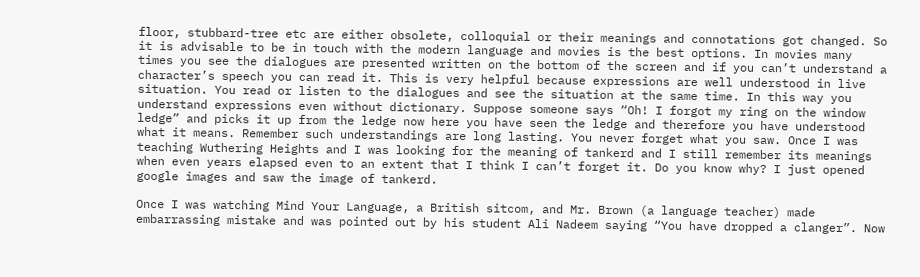floor, stubbard-tree etc are either obsolete, colloquial or their meanings and connotations got changed. So it is advisable to be in touch with the modern language and movies is the best options. In movies many times you see the dialogues are presented written on the bottom of the screen and if you can’t understand a character’s speech you can read it. This is very helpful because expressions are well understood in live situation. You read or listen to the dialogues and see the situation at the same time. In this way you understand expressions even without dictionary. Suppose someone says “Oh! I forgot my ring on the window ledge” and picks it up from the ledge now here you have seen the ledge and therefore you have understood what it means. Remember such understandings are long lasting. You never forget what you saw. Once I was teaching Wuthering Heights and I was looking for the meaning of tankerd and I still remember its meanings when even years elapsed even to an extent that I think I can’t forget it. Do you know why? I just opened google images and saw the image of tankerd.

Once I was watching Mind Your Language, a British sitcom, and Mr. Brown (a language teacher) made embarrassing mistake and was pointed out by his student Ali Nadeem saying “You have dropped a clanger”. Now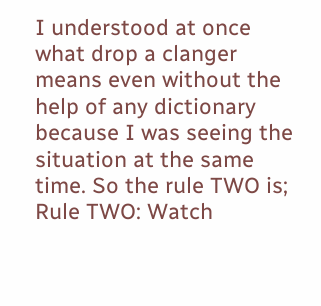I understood at once what drop a clanger means even without the help of any dictionary because I was seeing the situation at the same time. So the rule TWO is;
Rule TWO: Watch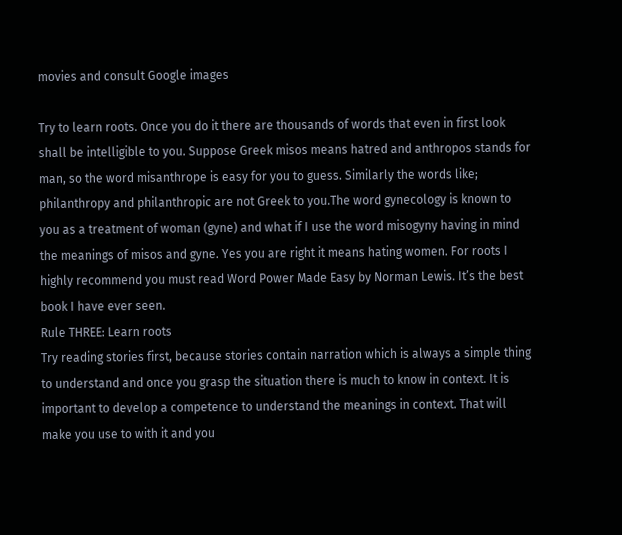movies and consult Google images

Try to learn roots. Once you do it there are thousands of words that even in first look shall be intelligible to you. Suppose Greek misos means hatred and anthropos stands for man, so the word misanthrope is easy for you to guess. Similarly the words like; philanthropy and philanthropic are not Greek to you.The word gynecology is known to you as a treatment of woman (gyne) and what if I use the word misogyny having in mind the meanings of misos and gyne. Yes you are right it means hating women. For roots I highly recommend you must read Word Power Made Easy by Norman Lewis. It’s the best book I have ever seen.
Rule THREE: Learn roots
Try reading stories first, because stories contain narration which is always a simple thing to understand and once you grasp the situation there is much to know in context. It is important to develop a competence to understand the meanings in context. That will make you use to with it and you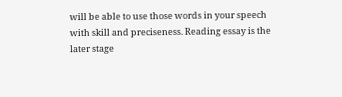will be able to use those words in your speech with skill and preciseness. Reading essay is the later stage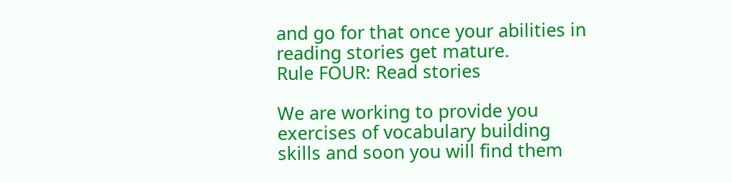and go for that once your abilities in reading stories get mature.
Rule FOUR: Read stories

We are working to provide you exercises of vocabulary building skills and soon you will find them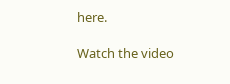here.

Watch the video